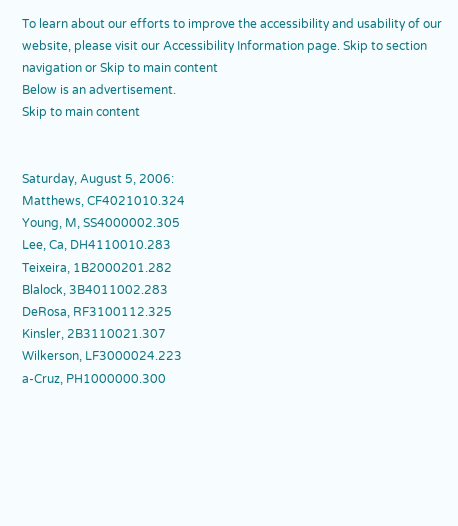To learn about our efforts to improve the accessibility and usability of our website, please visit our Accessibility Information page. Skip to section navigation or Skip to main content
Below is an advertisement.
Skip to main content


Saturday, August 5, 2006:
Matthews, CF4021010.324
Young, M, SS4000002.305
Lee, Ca, DH4110010.283
Teixeira, 1B2000201.282
Blalock, 3B4011002.283
DeRosa, RF3100112.325
Kinsler, 2B3110021.307
Wilkerson, LF3000024.223
a-Cruz, PH1000000.300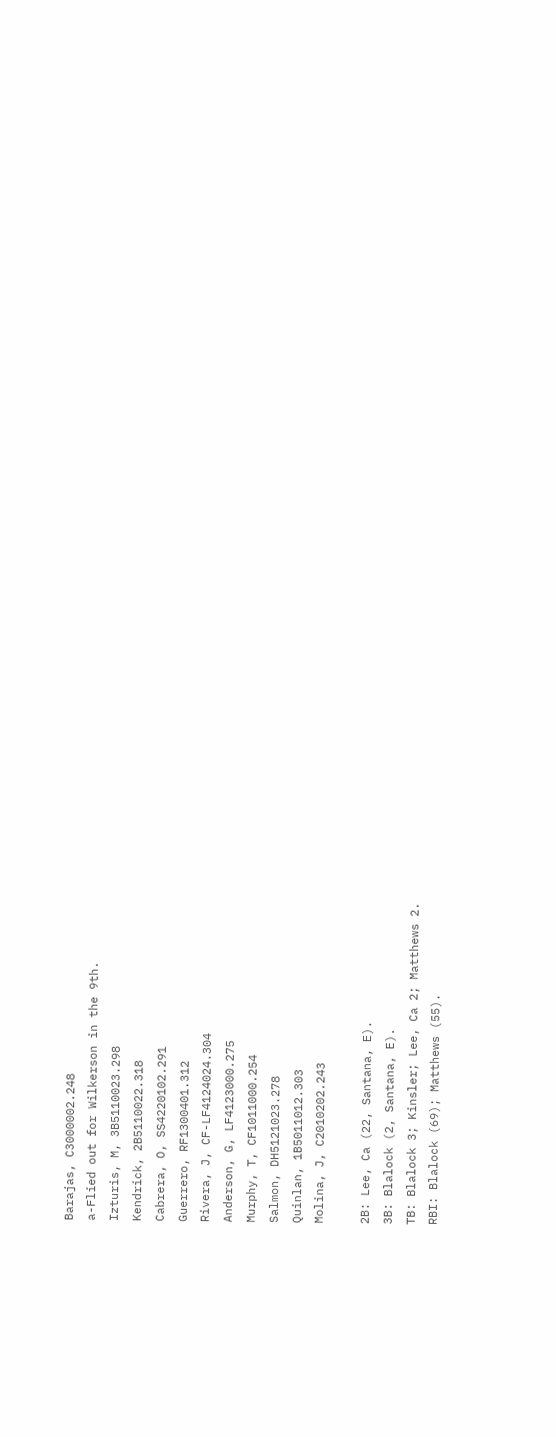Barajas, C3000002.248
a-Flied out for Wilkerson in the 9th.
Izturis, M, 3B5110023.298
Kendrick, 2B5110022.318
Cabrera, O, SS4220102.291
Guerrero, RF1300401.312
Rivera, J, CF-LF4124024.304
Anderson, G, LF4123000.275
Murphy, T, CF1011000.254
Salmon, DH5121023.278
Quinlan, 1B5011012.303
Molina, J, C2010202.243

2B: Lee, Ca (22, Santana, E).
3B: Blalock (2, Santana, E).
TB: Blalock 3; Kinsler; Lee, Ca 2; Matthews 2.
RBI: Blalock (69); Matthews (55).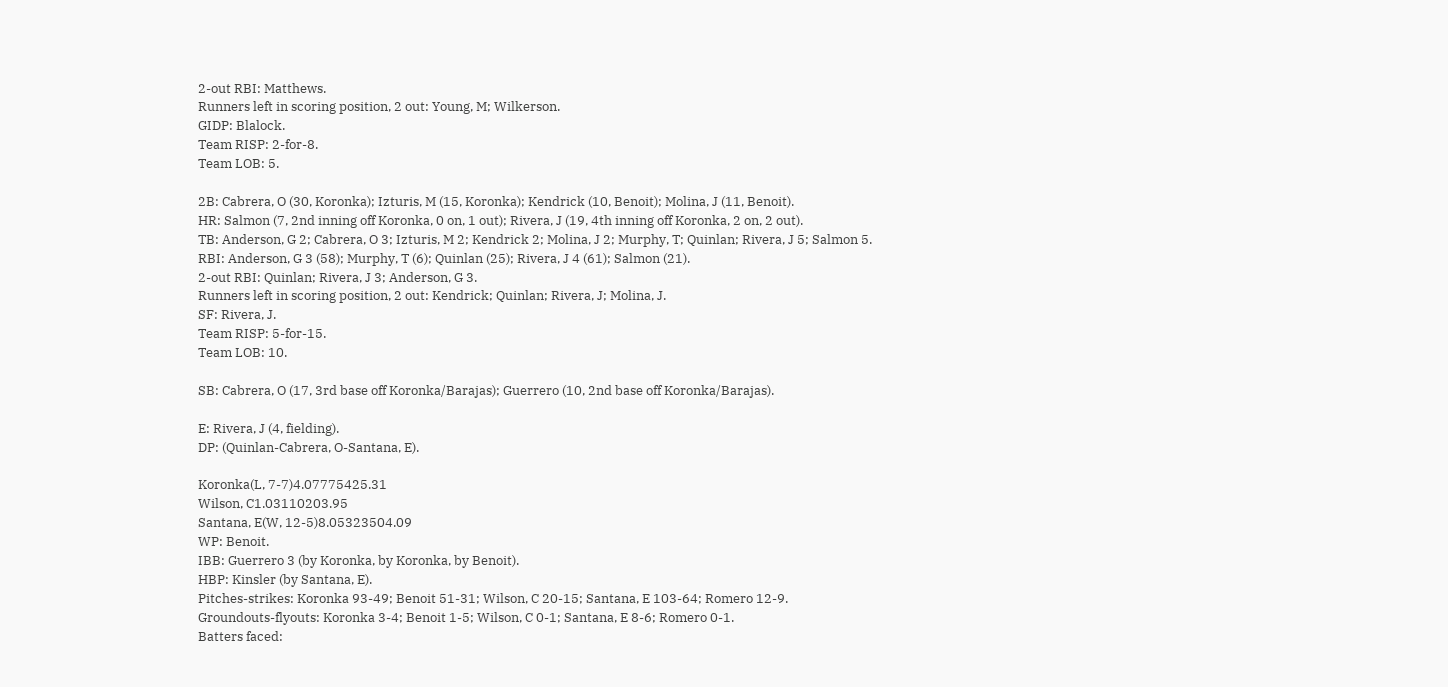2-out RBI: Matthews.
Runners left in scoring position, 2 out: Young, M; Wilkerson.
GIDP: Blalock.
Team RISP: 2-for-8.
Team LOB: 5.

2B: Cabrera, O (30, Koronka); Izturis, M (15, Koronka); Kendrick (10, Benoit); Molina, J (11, Benoit).
HR: Salmon (7, 2nd inning off Koronka, 0 on, 1 out); Rivera, J (19, 4th inning off Koronka, 2 on, 2 out).
TB: Anderson, G 2; Cabrera, O 3; Izturis, M 2; Kendrick 2; Molina, J 2; Murphy, T; Quinlan; Rivera, J 5; Salmon 5.
RBI: Anderson, G 3 (58); Murphy, T (6); Quinlan (25); Rivera, J 4 (61); Salmon (21).
2-out RBI: Quinlan; Rivera, J 3; Anderson, G 3.
Runners left in scoring position, 2 out: Kendrick; Quinlan; Rivera, J; Molina, J.
SF: Rivera, J.
Team RISP: 5-for-15.
Team LOB: 10.

SB: Cabrera, O (17, 3rd base off Koronka/Barajas); Guerrero (10, 2nd base off Koronka/Barajas).

E: Rivera, J (4, fielding).
DP: (Quinlan-Cabrera, O-Santana, E).

Koronka(L, 7-7)4.07775425.31
Wilson, C1.03110203.95
Santana, E(W, 12-5)8.05323504.09
WP: Benoit.
IBB: Guerrero 3 (by Koronka, by Koronka, by Benoit).
HBP: Kinsler (by Santana, E).
Pitches-strikes: Koronka 93-49; Benoit 51-31; Wilson, C 20-15; Santana, E 103-64; Romero 12-9.
Groundouts-flyouts: Koronka 3-4; Benoit 1-5; Wilson, C 0-1; Santana, E 8-6; Romero 0-1.
Batters faced: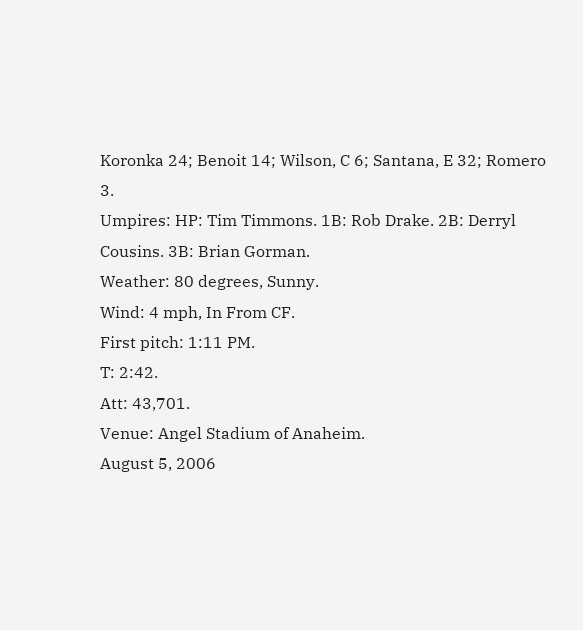Koronka 24; Benoit 14; Wilson, C 6; Santana, E 32; Romero 3.
Umpires: HP: Tim Timmons. 1B: Rob Drake. 2B: Derryl Cousins. 3B: Brian Gorman.
Weather: 80 degrees, Sunny.
Wind: 4 mph, In From CF.
First pitch: 1:11 PM.
T: 2:42.
Att: 43,701.
Venue: Angel Stadium of Anaheim.
August 5, 2006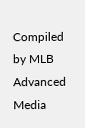Compiled by MLB Advanced Media